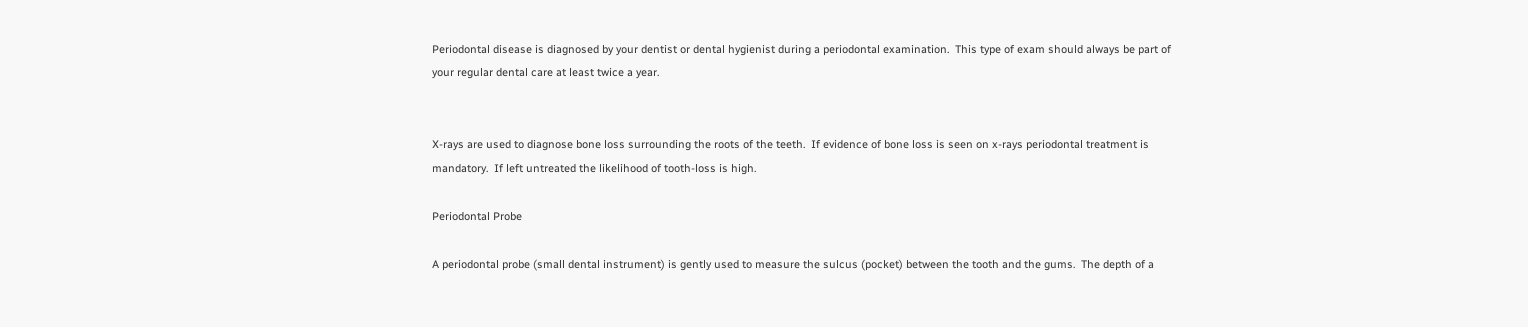Periodontal disease is diagnosed by your dentist or dental hygienist during a periodontal examination.  This type of exam should always be part of your regular dental care at least twice a year.


X-rays are used to diagnose bone loss surrounding the roots of the teeth.  If evidence of bone loss is seen on x-rays periodontal treatment is mandatory.  If left untreated the likelihood of tooth-loss is high.

Periodontal Probe

A periodontal probe (small dental instrument) is gently used to measure the sulcus (pocket) between the tooth and the gums.  The depth of a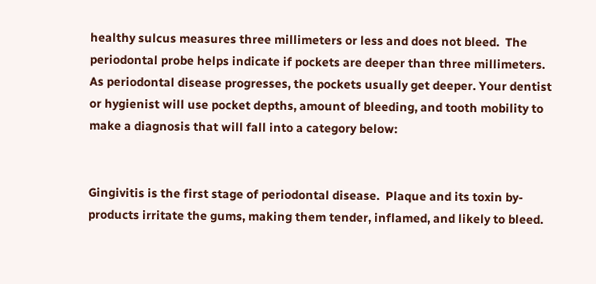healthy sulcus measures three millimeters or less and does not bleed.  The periodontal probe helps indicate if pockets are deeper than three millimeters.  As periodontal disease progresses, the pockets usually get deeper. Your dentist or hygienist will use pocket depths, amount of bleeding, and tooth mobility to make a diagnosis that will fall into a category below:


Gingivitis is the first stage of periodontal disease.  Plaque and its toxin by-products irritate the gums, making them tender, inflamed, and likely to bleed.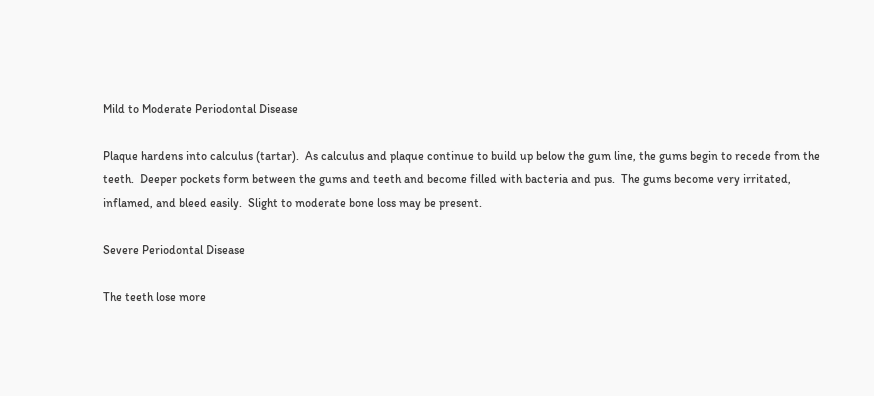Mild to Moderate Periodontal Disease

Plaque hardens into calculus (tartar).  As calculus and plaque continue to build up below the gum line, the gums begin to recede from the teeth.  Deeper pockets form between the gums and teeth and become filled with bacteria and pus.  The gums become very irritated, inflamed, and bleed easily.  Slight to moderate bone loss may be present.

Severe Periodontal Disease

The teeth lose more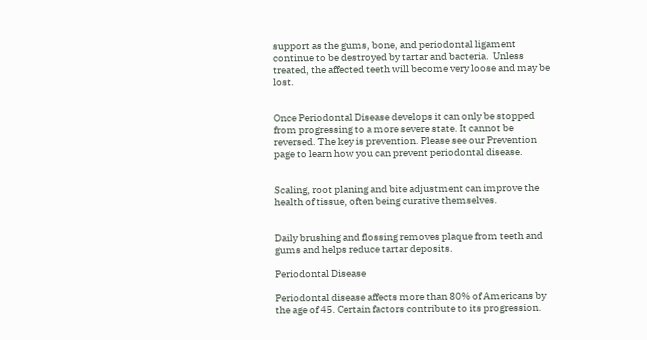support as the gums, bone, and periodontal ligament continue to be destroyed by tartar and bacteria.  Unless treated, the affected teeth will become very loose and may be lost.


Once Periodontal Disease develops it can only be stopped from progressing to a more severe state. It cannot be reversed. The key is prevention. Please see our Prevention page to learn how you can prevent periodontal disease.


Scaling, root planing and bite adjustment can improve the health of tissue, often being curative themselves.


Daily brushing and flossing removes plaque from teeth and gums and helps reduce tartar deposits.

Periodontal Disease

Periodontal disease affects more than 80% of Americans by the age of 45. Certain factors contribute to its progression.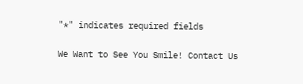"*" indicates required fields

We Want to See You Smile! Contact Us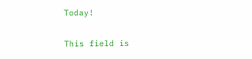Today!

This field is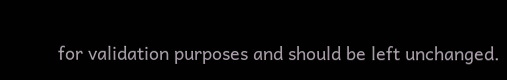for validation purposes and should be left unchanged.